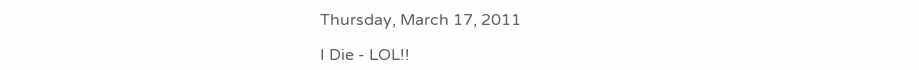Thursday, March 17, 2011

I Die - LOL!!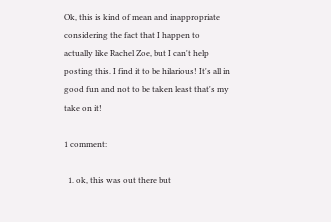Ok, this is kind of mean and inappropriate considering the fact that I happen to actually like Rachel Zoe, but I can't help posting this. I find it to be hilarious! It's all in good fun and not to be taken least that's my take on it!

1 comment:

  1. ok, this was out there but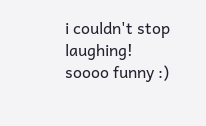i couldn't stop laughing! soooo funny :)